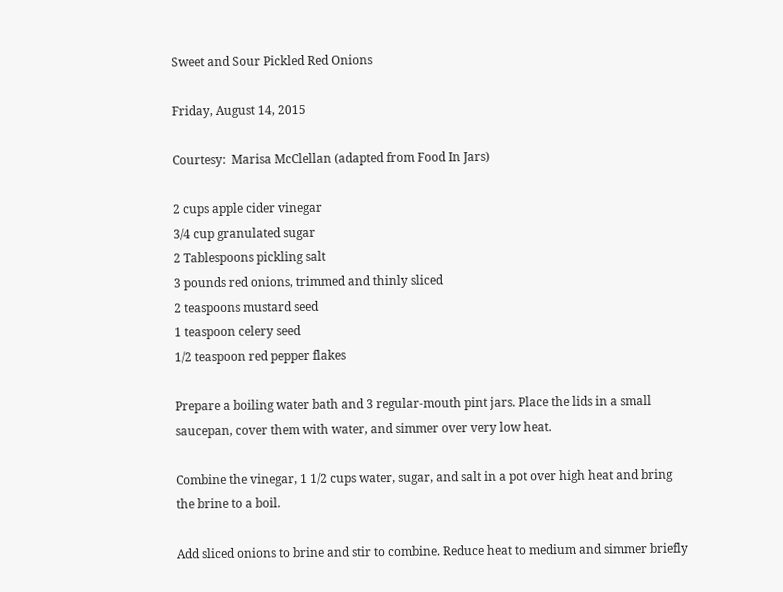Sweet and Sour Pickled Red Onions

Friday, August 14, 2015

Courtesy:  Marisa McClellan (adapted from Food In Jars)

2 cups apple cider vinegar
3/4 cup granulated sugar
2 Tablespoons pickling salt
3 pounds red onions, trimmed and thinly sliced
2 teaspoons mustard seed
1 teaspoon celery seed
1/2 teaspoon red pepper flakes

Prepare a boiling water bath and 3 regular-mouth pint jars. Place the lids in a small saucepan, cover them with water, and simmer over very low heat.

Combine the vinegar, 1 1/2 cups water, sugar, and salt in a pot over high heat and bring the brine to a boil.

Add sliced onions to brine and stir to combine. Reduce heat to medium and simmer briefly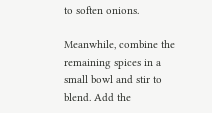to soften onions.

Meanwhile, combine the remaining spices in a small bowl and stir to blend. Add the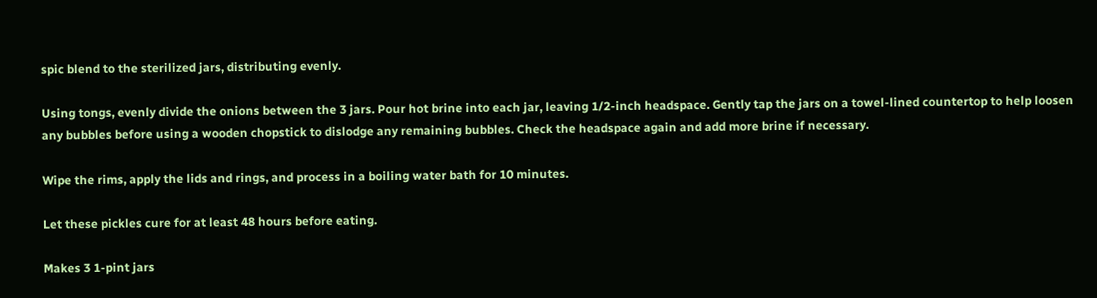spic blend to the sterilized jars, distributing evenly.

Using tongs, evenly divide the onions between the 3 jars. Pour hot brine into each jar, leaving 1/2-inch headspace. Gently tap the jars on a towel-lined countertop to help loosen any bubbles before using a wooden chopstick to dislodge any remaining bubbles. Check the headspace again and add more brine if necessary.

Wipe the rims, apply the lids and rings, and process in a boiling water bath for 10 minutes.

Let these pickles cure for at least 48 hours before eating.

Makes 3 1-pint jars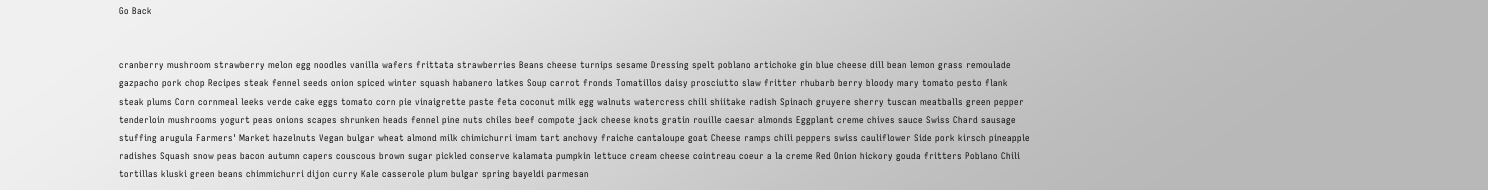Go Back


cranberry mushroom strawberry melon egg noodles vanilla wafers frittata strawberries Beans cheese turnips sesame Dressing spelt poblano artichoke gin blue cheese dill bean lemon grass remoulade gazpacho pork chop Recipes steak fennel seeds onion spiced winter squash habanero latkes Soup carrot fronds Tomatillos daisy prosciutto slaw fritter rhubarb berry bloody mary tomato pesto flank steak plums Corn cornmeal leeks verde cake eggs tomato corn pie vinaigrette paste feta coconut milk egg walnuts watercress chili shiitake radish Spinach gruyere sherry tuscan meatballs green pepper tenderloin mushrooms yogurt peas onions scapes shrunken heads fennel pine nuts chiles beef compote jack cheese knots gratin rouille caesar almonds Eggplant creme chives sauce Swiss Chard sausage stuffing arugula Farmers' Market hazelnuts Vegan bulgar wheat almond milk chimichurri imam tart anchovy fraiche cantaloupe goat Cheese ramps chili peppers swiss cauliflower Side pork kirsch pineapple radishes Squash snow peas bacon autumn capers couscous brown sugar pickled conserve kalamata pumpkin lettuce cream cheese cointreau coeur a la creme Red Onion hickory gouda fritters Poblano Chili tortillas kluski green beans chimmichurri dijon curry Kale casserole plum bulgar spring bayeldi parmesan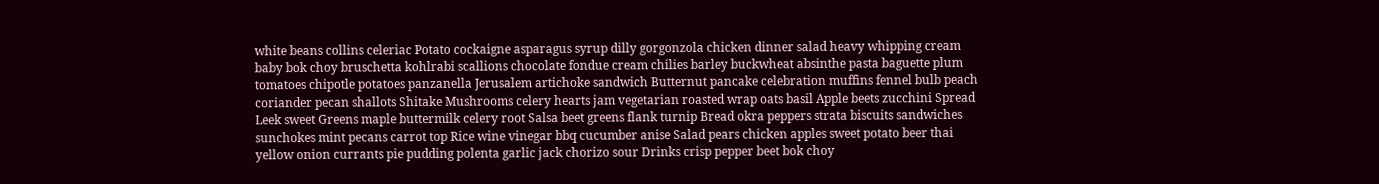white beans collins celeriac Potato cockaigne asparagus syrup dilly gorgonzola chicken dinner salad heavy whipping cream baby bok choy bruschetta kohlrabi scallions chocolate fondue cream chilies barley buckwheat absinthe pasta baguette plum tomatoes chipotle potatoes panzanella Jerusalem artichoke sandwich Butternut pancake celebration muffins fennel bulb peach coriander pecan shallots Shitake Mushrooms celery hearts jam vegetarian roasted wrap oats basil Apple beets zucchini Spread Leek sweet Greens maple buttermilk celery root Salsa beet greens flank turnip Bread okra peppers strata biscuits sandwiches sunchokes mint pecans carrot top Rice wine vinegar bbq cucumber anise Salad pears chicken apples sweet potato beer thai yellow onion currants pie pudding polenta garlic jack chorizo sour Drinks crisp pepper beet bok choy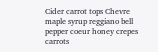Cider carrot tops Chevre maple syrup reggiano bell pepper coeur honey crepes carrots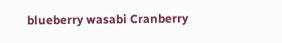blueberry wasabi Cranberry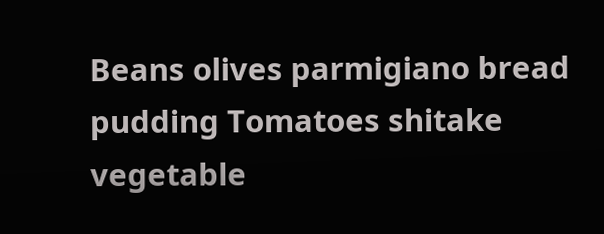Beans olives parmigiano bread pudding Tomatoes shitake vegetable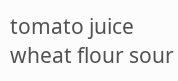tomato juice wheat flour sour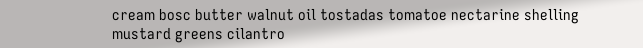cream bosc butter walnut oil tostadas tomatoe nectarine shelling mustard greens cilantro